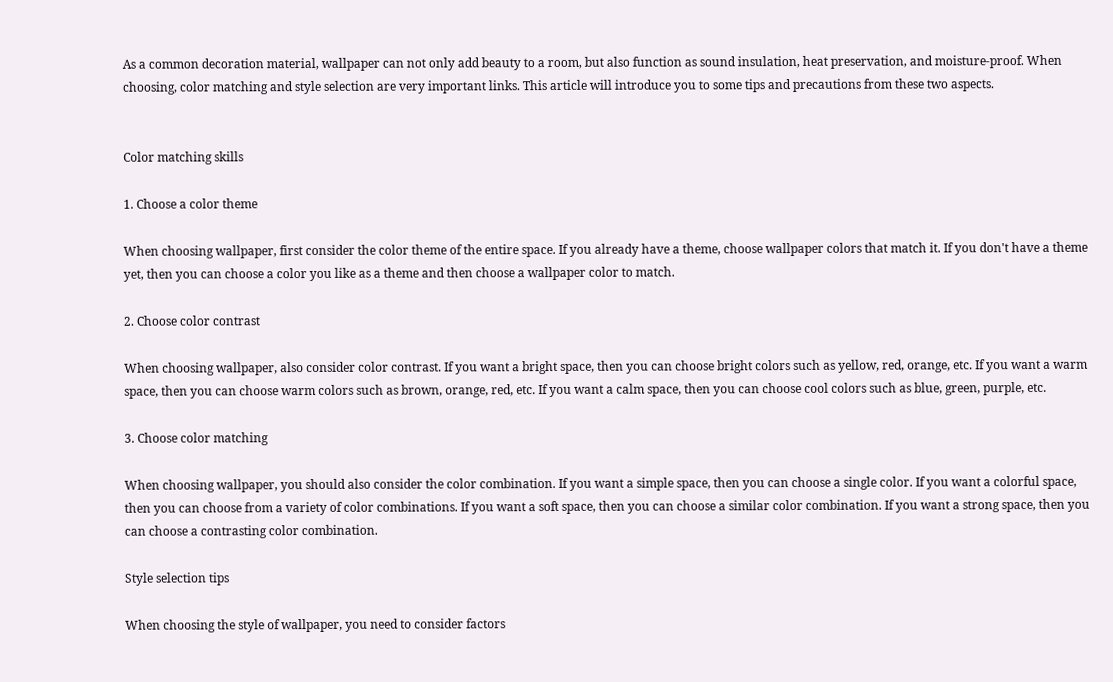As a common decoration material, wallpaper can not only add beauty to a room, but also function as sound insulation, heat preservation, and moisture-proof. When choosing, color matching and style selection are very important links. This article will introduce you to some tips and precautions from these two aspects.


Color matching skills

1. Choose a color theme

When choosing wallpaper, first consider the color theme of the entire space. If you already have a theme, choose wallpaper colors that match it. If you don't have a theme yet, then you can choose a color you like as a theme and then choose a wallpaper color to match.

2. Choose color contrast

When choosing wallpaper, also consider color contrast. If you want a bright space, then you can choose bright colors such as yellow, red, orange, etc. If you want a warm space, then you can choose warm colors such as brown, orange, red, etc. If you want a calm space, then you can choose cool colors such as blue, green, purple, etc.

3. Choose color matching

When choosing wallpaper, you should also consider the color combination. If you want a simple space, then you can choose a single color. If you want a colorful space, then you can choose from a variety of color combinations. If you want a soft space, then you can choose a similar color combination. If you want a strong space, then you can choose a contrasting color combination.

Style selection tips

When choosing the style of wallpaper, you need to consider factors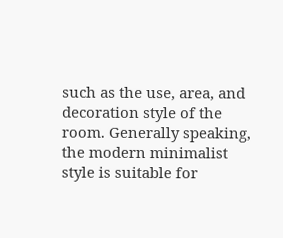such as the use, area, and decoration style of the room. Generally speaking, the modern minimalist style is suitable for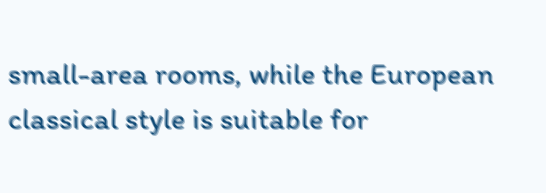small-area rooms, while the European classical style is suitable for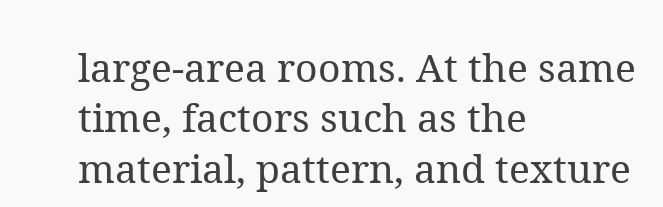large-area rooms. At the same time, factors such as the material, pattern, and texture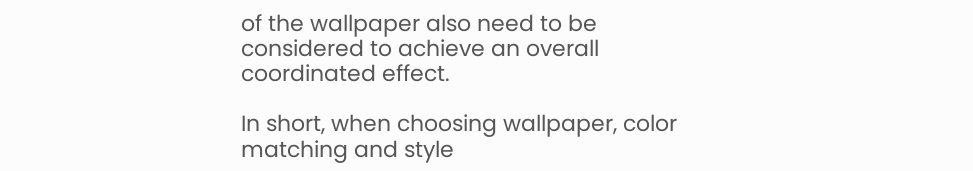of the wallpaper also need to be considered to achieve an overall coordinated effect.

In short, when choosing wallpaper, color matching and style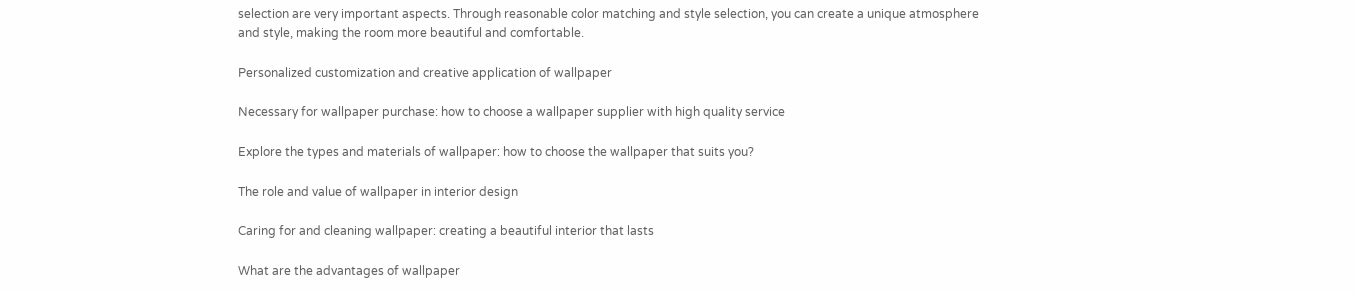selection are very important aspects. Through reasonable color matching and style selection, you can create a unique atmosphere and style, making the room more beautiful and comfortable.

Personalized customization and creative application of wallpaper

Necessary for wallpaper purchase: how to choose a wallpaper supplier with high quality service

Explore the types and materials of wallpaper: how to choose the wallpaper that suits you?

The role and value of wallpaper in interior design

Caring for and cleaning wallpaper: creating a beautiful interior that lasts

What are the advantages of wallpaper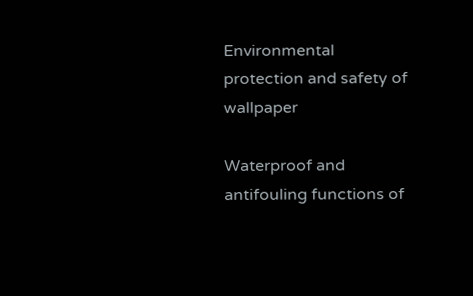Environmental protection and safety of wallpaper

Waterproof and antifouling functions of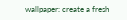wallpaper: create a fresh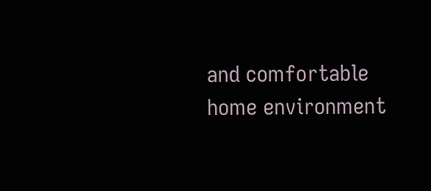and comfortable home environment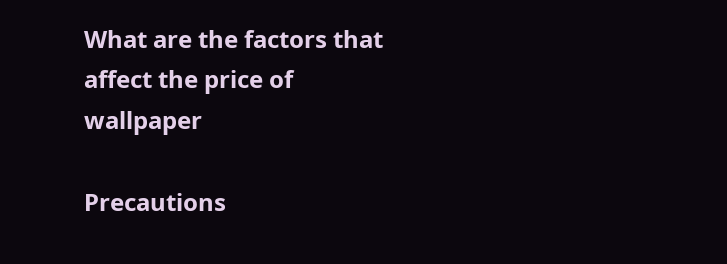What are the factors that affect the price of wallpaper

Precautions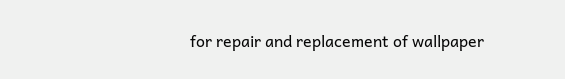for repair and replacement of wallpaper